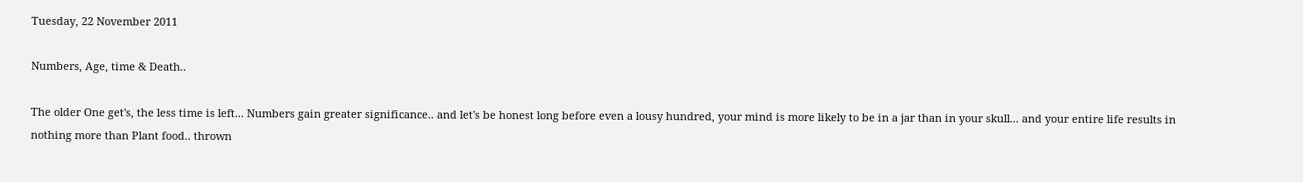Tuesday, 22 November 2011

Numbers, Age, time & Death..

The older One get's, the less time is left... Numbers gain greater significance.. and let's be honest long before even a lousy hundred, your mind is more likely to be in a jar than in your skull... and your entire life results in nothing more than Plant food.. thrown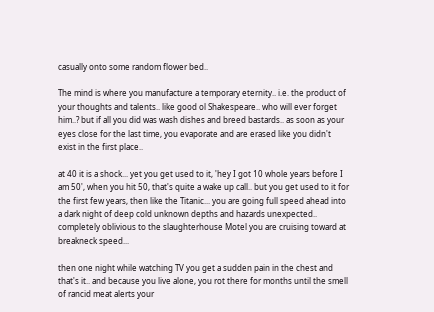casually onto some random flower bed..

The mind is where you manufacture a temporary eternity.. i.e. the product of your thoughts and talents.. like good ol Shakespeare.. who will ever forget him..? but if all you did was wash dishes and breed bastards.. as soon as your eyes close for the last time, you evaporate and are erased like you didn't exist in the first place..

at 40 it is a shock... yet you get used to it, 'hey I got 10 whole years before I am 50', when you hit 50, that's quite a wake up call.. but you get used to it for the first few years, then like the Titanic... you are going full speed ahead into a dark night of deep cold unknown depths and hazards unexpected.. completely oblivious to the slaughterhouse Motel you are cruising toward at breakneck speed...

then one night while watching TV you get a sudden pain in the chest and that's it.. and because you live alone, you rot there for months until the smell of rancid meat alerts your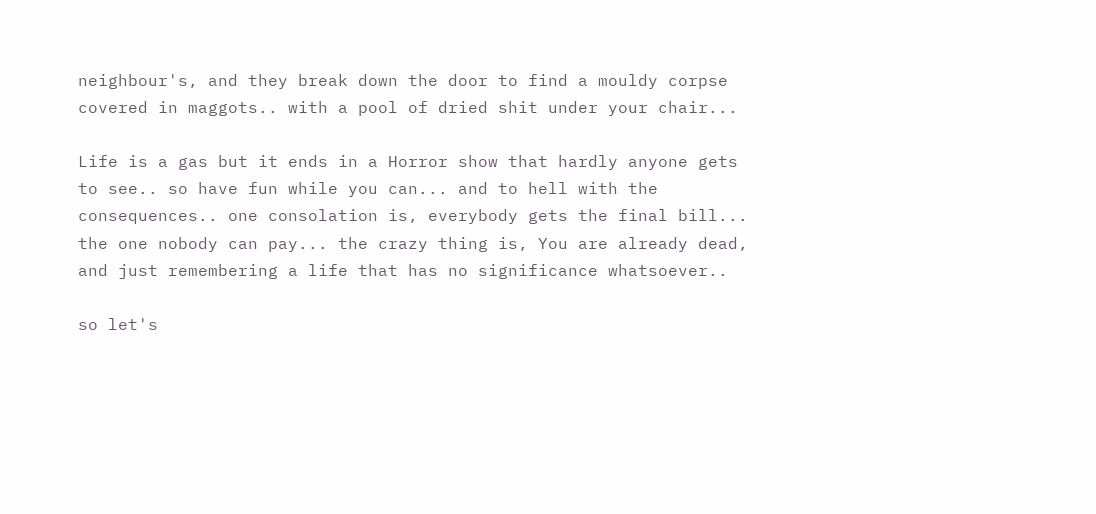neighbour's, and they break down the door to find a mouldy corpse covered in maggots.. with a pool of dried shit under your chair...

Life is a gas but it ends in a Horror show that hardly anyone gets to see.. so have fun while you can... and to hell with the consequences.. one consolation is, everybody gets the final bill... the one nobody can pay... the crazy thing is, You are already dead, and just remembering a life that has no significance whatsoever..

so let's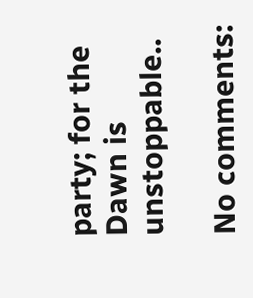party; for the Dawn is unstoppable..

No comments: